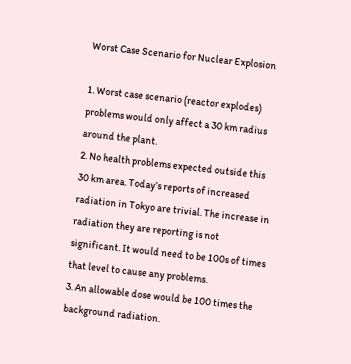Worst Case Scenario for Nuclear Explosion

1. Worst case scenario (reactor explodes) problems would only affect a 30 km radius around the plant.
2. No health problems expected outside this 30 km area. Today’s reports of increased radiation in Tokyo are trivial. The increase in radiation they are reporting is not significant. It would need to be 100s of times that level to cause any problems.
3. An allowable dose would be 100 times the background radiation.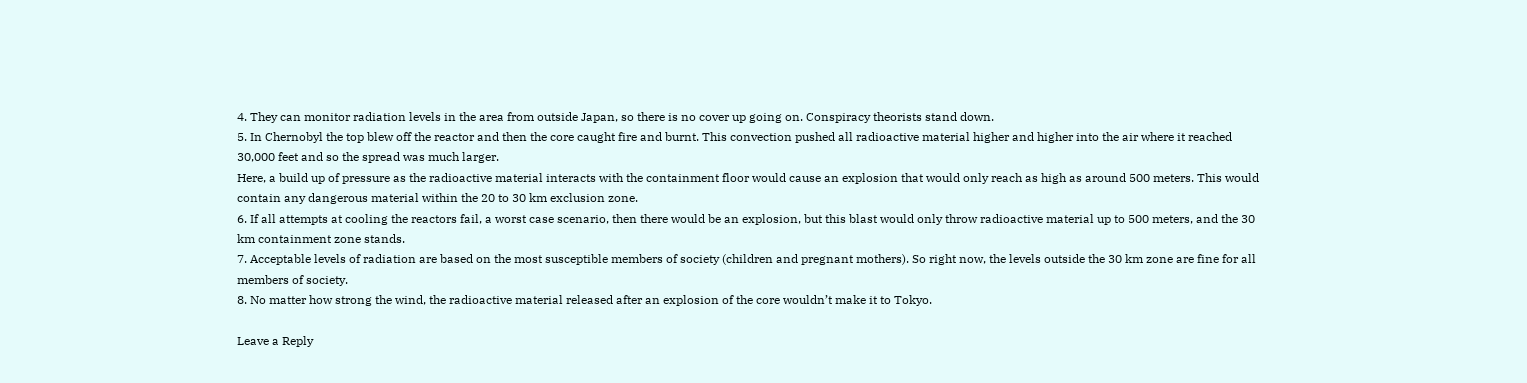4. They can monitor radiation levels in the area from outside Japan, so there is no cover up going on. Conspiracy theorists stand down.
5. In Chernobyl the top blew off the reactor and then the core caught fire and burnt. This convection pushed all radioactive material higher and higher into the air where it reached 30,000 feet and so the spread was much larger.
Here, a build up of pressure as the radioactive material interacts with the containment floor would cause an explosion that would only reach as high as around 500 meters. This would contain any dangerous material within the 20 to 30 km exclusion zone.
6. If all attempts at cooling the reactors fail, a worst case scenario, then there would be an explosion, but this blast would only throw radioactive material up to 500 meters, and the 30 km containment zone stands.
7. Acceptable levels of radiation are based on the most susceptible members of society (children and pregnant mothers). So right now, the levels outside the 30 km zone are fine for all members of society.
8. No matter how strong the wind, the radioactive material released after an explosion of the core wouldn’t make it to Tokyo.

Leave a Reply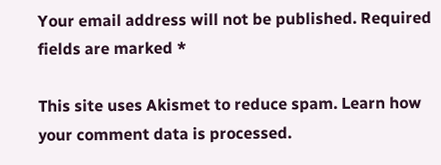Your email address will not be published. Required fields are marked *

This site uses Akismet to reduce spam. Learn how your comment data is processed.